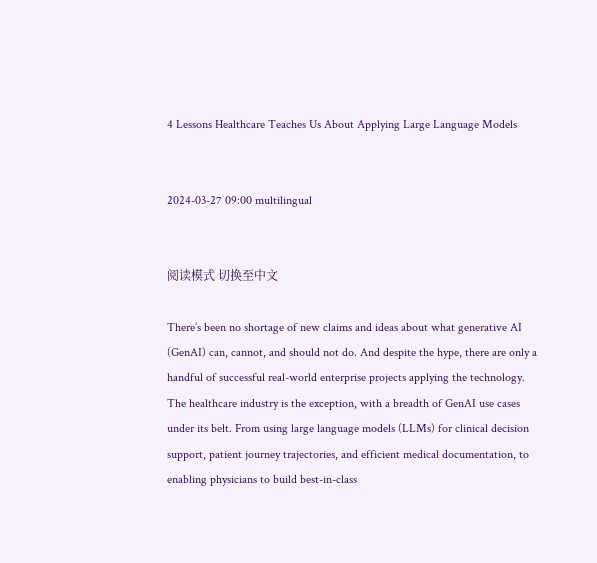4 Lessons Healthcare Teaches Us About Applying Large Language Models


2024-03-27 09:00 multilingual


阅读模式 切换至中文

There’s been no shortage of new claims and ideas about what generative AI (GenAI) can, cannot, and should not do. And despite the hype, there are only a handful of successful real-world enterprise projects applying the technology. The healthcare industry is the exception, with a breadth of GenAI use cases under its belt. From using large language models (LLMs) for clinical decision support, patient journey trajectories, and efficient medical documentation, to enabling physicians to build best-in-class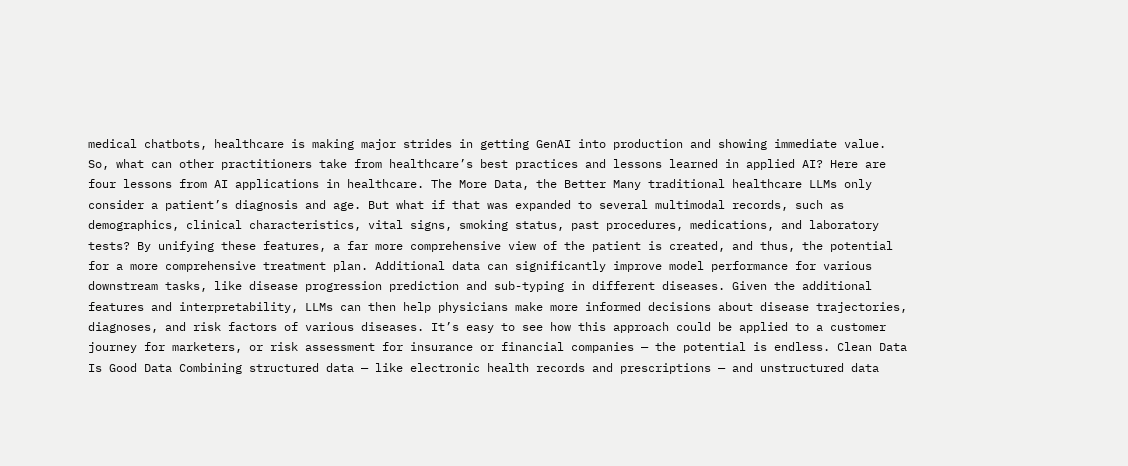medical chatbots, healthcare is making major strides in getting GenAI into production and showing immediate value. So, what can other practitioners take from healthcare’s best practices and lessons learned in applied AI? Here are four lessons from AI applications in healthcare. The More Data, the Better Many traditional healthcare LLMs only consider a patient’s diagnosis and age. But what if that was expanded to several multimodal records, such as demographics, clinical characteristics, vital signs, smoking status, past procedures, medications, and laboratory tests? By unifying these features, a far more comprehensive view of the patient is created, and thus, the potential for a more comprehensive treatment plan. Additional data can significantly improve model performance for various downstream tasks, like disease progression prediction and sub-typing in different diseases. Given the additional features and interpretability, LLMs can then help physicians make more informed decisions about disease trajectories, diagnoses, and risk factors of various diseases. It’s easy to see how this approach could be applied to a customer journey for marketers, or risk assessment for insurance or financial companies — the potential is endless. Clean Data Is Good Data Combining structured data — like electronic health records and prescriptions — and unstructured data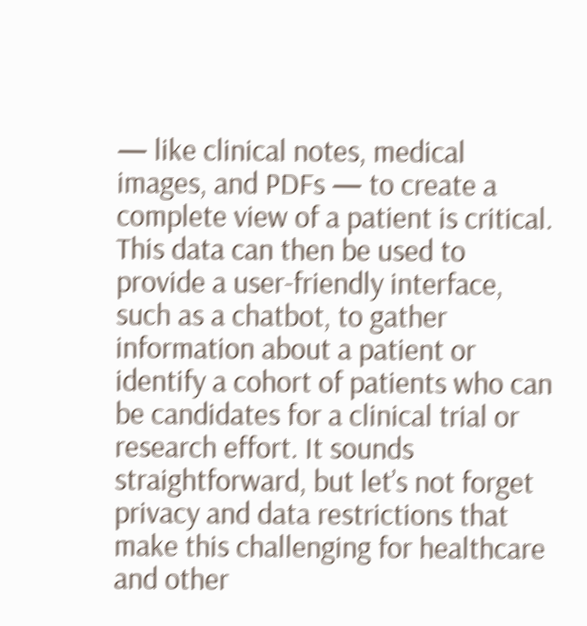— like clinical notes, medical images, and PDFs — to create a complete view of a patient is critical. This data can then be used to provide a user-friendly interface, such as a chatbot, to gather information about a patient or identify a cohort of patients who can be candidates for a clinical trial or research effort. It sounds straightforward, but let’s not forget privacy and data restrictions that make this challenging for healthcare and other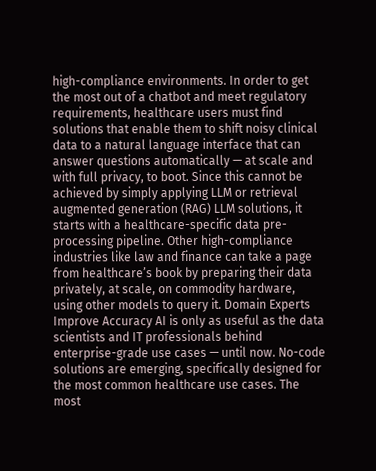high-compliance environments. In order to get the most out of a chatbot and meet regulatory requirements, healthcare users must find solutions that enable them to shift noisy clinical data to a natural language interface that can answer questions automatically — at scale and with full privacy, to boot. Since this cannot be achieved by simply applying LLM or retrieval augmented generation (RAG) LLM solutions, it starts with a healthcare-specific data pre-processing pipeline. Other high-compliance industries like law and finance can take a page from healthcare’s book by preparing their data privately, at scale, on commodity hardware, using other models to query it. Domain Experts Improve Accuracy AI is only as useful as the data scientists and IT professionals behind enterprise-grade use cases — until now. No-code solutions are emerging, specifically designed for the most common healthcare use cases. The most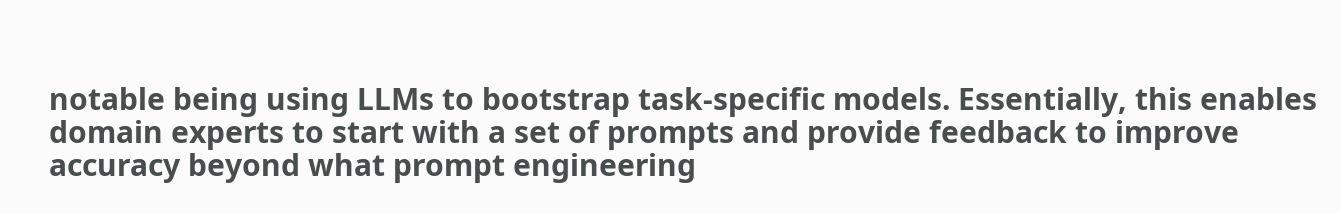notable being using LLMs to bootstrap task-specific models. Essentially, this enables domain experts to start with a set of prompts and provide feedback to improve accuracy beyond what prompt engineering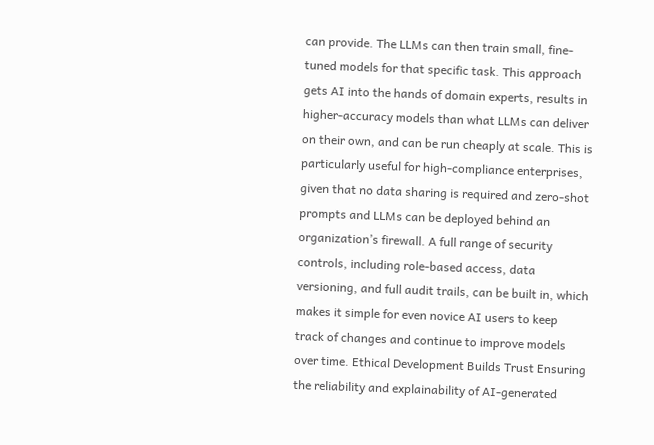can provide. The LLMs can then train small, fine-tuned models for that specific task. This approach gets AI into the hands of domain experts, results in higher-accuracy models than what LLMs can deliver on their own, and can be run cheaply at scale. This is particularly useful for high-compliance enterprises, given that no data sharing is required and zero-shot prompts and LLMs can be deployed behind an organization’s firewall. A full range of security controls, including role-based access, data versioning, and full audit trails, can be built in, which makes it simple for even novice AI users to keep track of changes and continue to improve models over time. Ethical Development Builds Trust Ensuring the reliability and explainability of AI-generated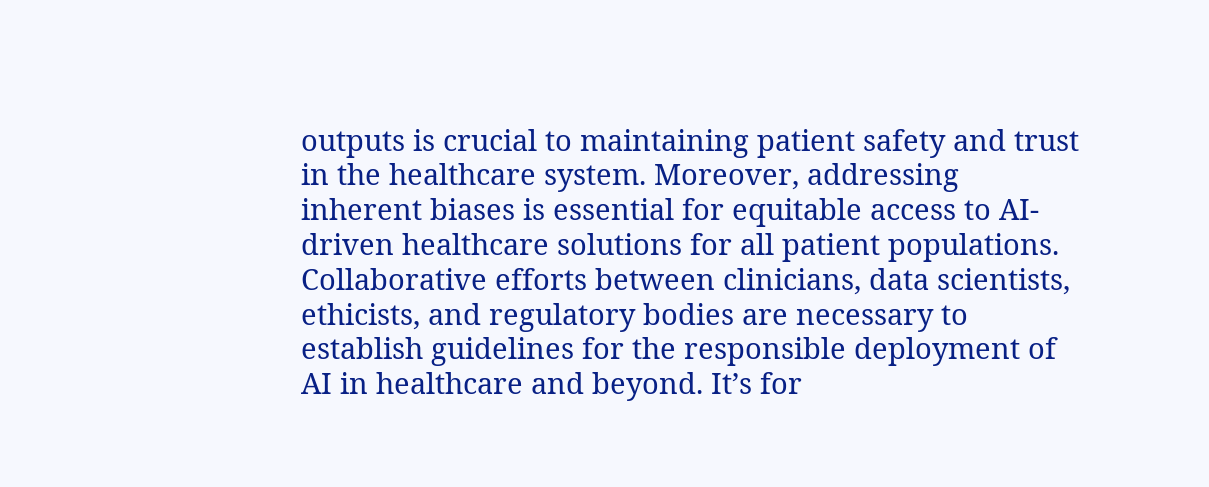outputs is crucial to maintaining patient safety and trust in the healthcare system. Moreover, addressing inherent biases is essential for equitable access to AI-driven healthcare solutions for all patient populations. Collaborative efforts between clinicians, data scientists, ethicists, and regulatory bodies are necessary to establish guidelines for the responsible deployment of AI in healthcare and beyond. It’s for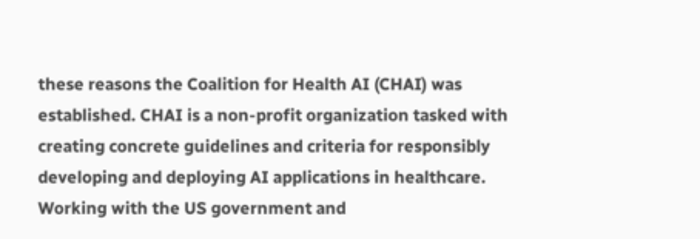these reasons the Coalition for Health AI (CHAI) was established. CHAI is a non-profit organization tasked with creating concrete guidelines and criteria for responsibly developing and deploying AI applications in healthcare. Working with the US government and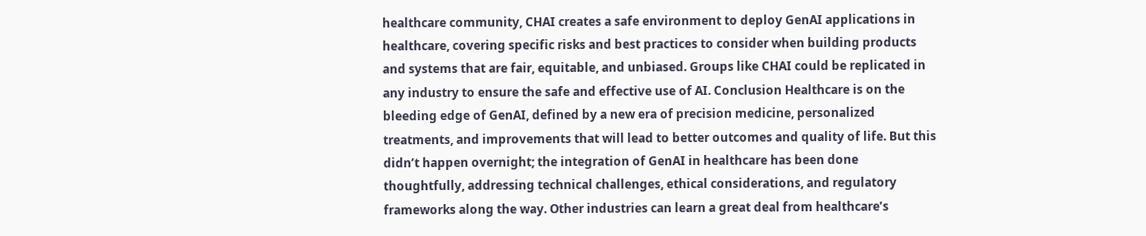healthcare community, CHAI creates a safe environment to deploy GenAI applications in healthcare, covering specific risks and best practices to consider when building products and systems that are fair, equitable, and unbiased. Groups like CHAI could be replicated in any industry to ensure the safe and effective use of AI. Conclusion Healthcare is on the bleeding edge of GenAI, defined by a new era of precision medicine, personalized treatments, and improvements that will lead to better outcomes and quality of life. But this didn’t happen overnight; the integration of GenAI in healthcare has been done thoughtfully, addressing technical challenges, ethical considerations, and regulatory frameworks along the way. Other industries can learn a great deal from healthcare’s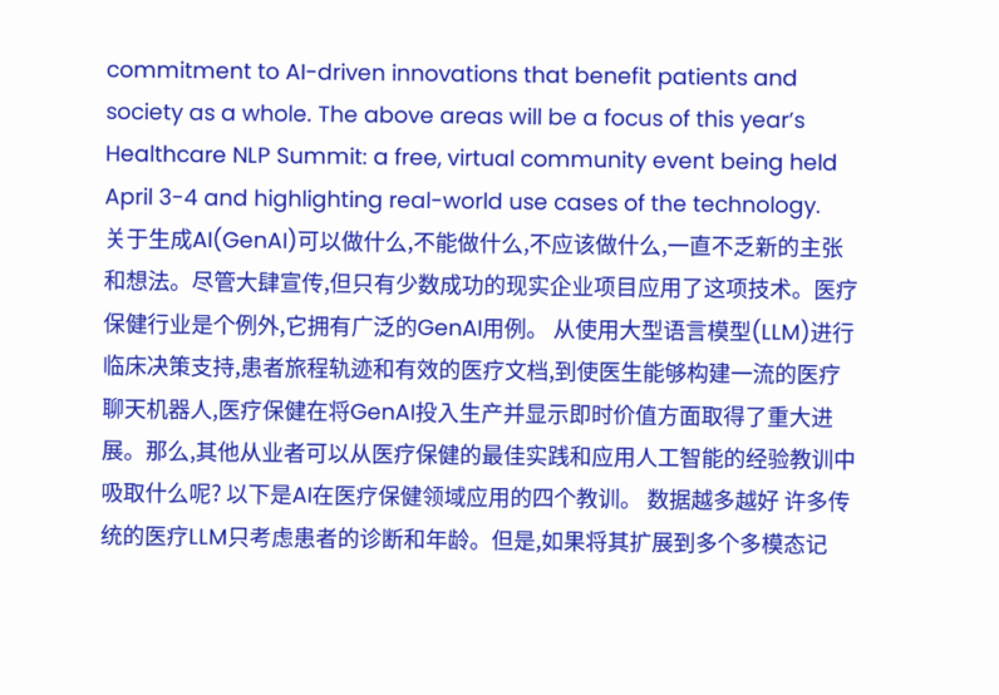commitment to AI-driven innovations that benefit patients and society as a whole. The above areas will be a focus of this year’s Healthcare NLP Summit: a free, virtual community event being held April 3-4 and highlighting real-world use cases of the technology.
关于生成AI(GenAI)可以做什么,不能做什么,不应该做什么,一直不乏新的主张和想法。尽管大肆宣传,但只有少数成功的现实企业项目应用了这项技术。医疗保健行业是个例外,它拥有广泛的GenAI用例。 从使用大型语言模型(LLM)进行临床决策支持,患者旅程轨迹和有效的医疗文档,到使医生能够构建一流的医疗聊天机器人,医疗保健在将GenAI投入生产并显示即时价值方面取得了重大进展。那么,其他从业者可以从医疗保健的最佳实践和应用人工智能的经验教训中吸取什么呢? 以下是AI在医疗保健领域应用的四个教训。 数据越多越好 许多传统的医疗LLM只考虑患者的诊断和年龄。但是,如果将其扩展到多个多模态记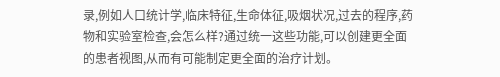录,例如人口统计学,临床特征,生命体征,吸烟状况,过去的程序,药物和实验室检查,会怎么样?通过统一这些功能,可以创建更全面的患者视图,从而有可能制定更全面的治疗计划。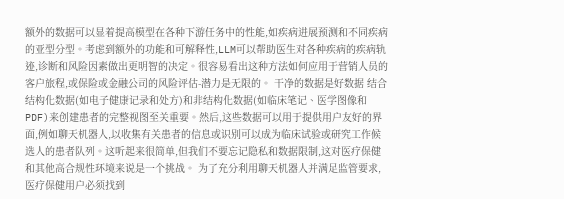额外的数据可以显着提高模型在各种下游任务中的性能,如疾病进展预测和不同疾病的亚型分型。考虑到额外的功能和可解释性,LLM可以帮助医生对各种疾病的疾病轨迹,诊断和风险因素做出更明智的决定。很容易看出这种方法如何应用于营销人员的客户旅程,或保险或金融公司的风险评估-潜力是无限的。 干净的数据是好数据 结合结构化数据(如电子健康记录和处方)和非结构化数据(如临床笔记、医学图像和PDF)来创建患者的完整视图至关重要。然后,这些数据可以用于提供用户友好的界面,例如聊天机器人,以收集有关患者的信息或识别可以成为临床试验或研究工作候选人的患者队列。这听起来很简单,但我们不要忘记隐私和数据限制,这对医疗保健和其他高合规性环境来说是一个挑战。 为了充分利用聊天机器人并满足监管要求,医疗保健用户必须找到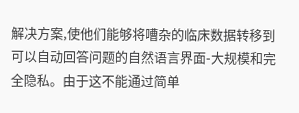解决方案,使他们能够将嘈杂的临床数据转移到可以自动回答问题的自然语言界面-大规模和完全隐私。由于这不能通过简单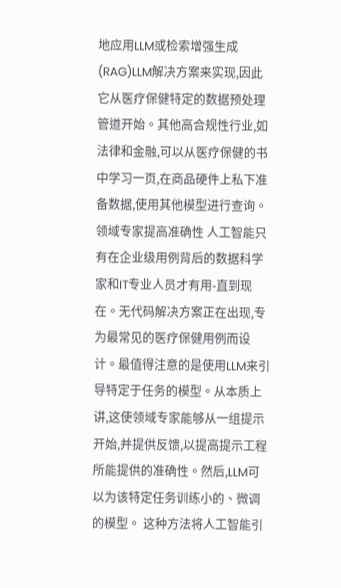地应用LLM或检索增强生成(RAG)LLM解决方案来实现,因此它从医疗保健特定的数据预处理管道开始。其他高合规性行业,如法律和金融,可以从医疗保健的书中学习一页,在商品硬件上私下准备数据,使用其他模型进行查询。 领域专家提高准确性 人工智能只有在企业级用例背后的数据科学家和IT专业人员才有用-直到现在。无代码解决方案正在出现,专为最常见的医疗保健用例而设计。最值得注意的是使用LLM来引导特定于任务的模型。从本质上讲,这使领域专家能够从一组提示开始,并提供反馈,以提高提示工程所能提供的准确性。然后,LLM可以为该特定任务训练小的、微调的模型。 这种方法将人工智能引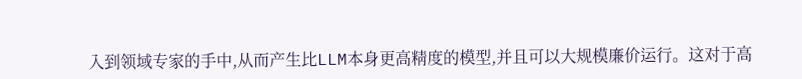入到领域专家的手中,从而产生比LLM本身更高精度的模型,并且可以大规模廉价运行。这对于高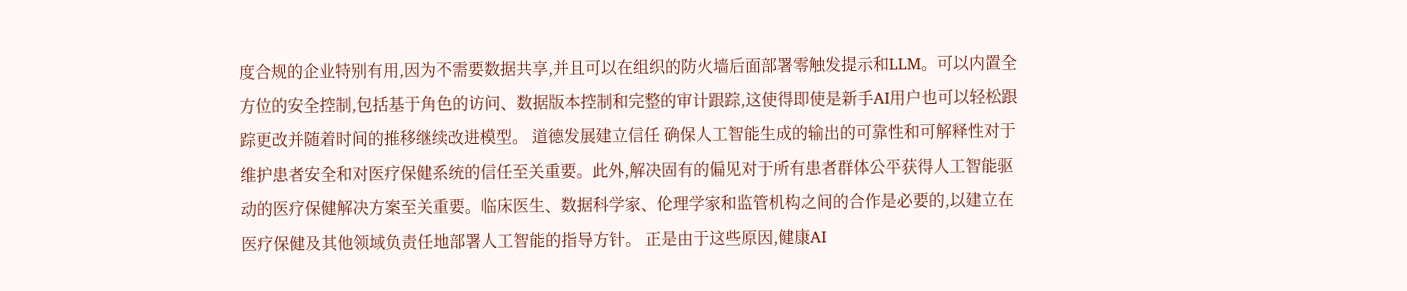度合规的企业特别有用,因为不需要数据共享,并且可以在组织的防火墙后面部署零触发提示和LLM。可以内置全方位的安全控制,包括基于角色的访问、数据版本控制和完整的审计跟踪,这使得即使是新手AI用户也可以轻松跟踪更改并随着时间的推移继续改进模型。 道德发展建立信任 确保人工智能生成的输出的可靠性和可解释性对于维护患者安全和对医疗保健系统的信任至关重要。此外,解决固有的偏见对于所有患者群体公平获得人工智能驱动的医疗保健解决方案至关重要。临床医生、数据科学家、伦理学家和监管机构之间的合作是必要的,以建立在医疗保健及其他领域负责任地部署人工智能的指导方针。 正是由于这些原因,健康AI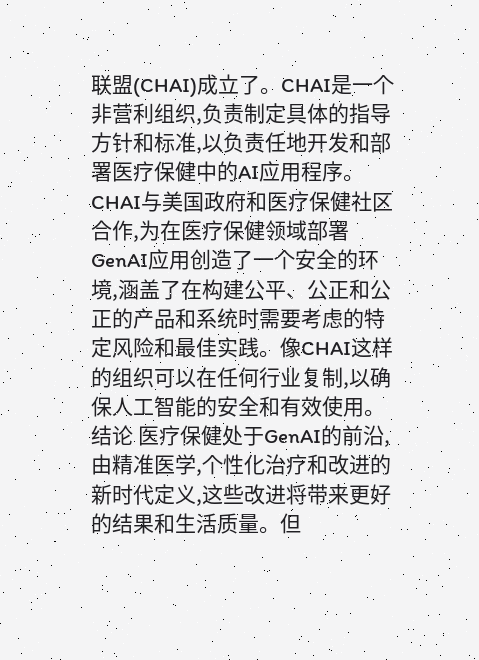联盟(CHAI)成立了。CHAI是一个非营利组织,负责制定具体的指导方针和标准,以负责任地开发和部署医疗保健中的AI应用程序。CHAI与美国政府和医疗保健社区合作,为在医疗保健领域部署GenAI应用创造了一个安全的环境,涵盖了在构建公平、公正和公正的产品和系统时需要考虑的特定风险和最佳实践。像CHAI这样的组织可以在任何行业复制,以确保人工智能的安全和有效使用。 结论 医疗保健处于GenAI的前沿,由精准医学,个性化治疗和改进的新时代定义,这些改进将带来更好的结果和生活质量。但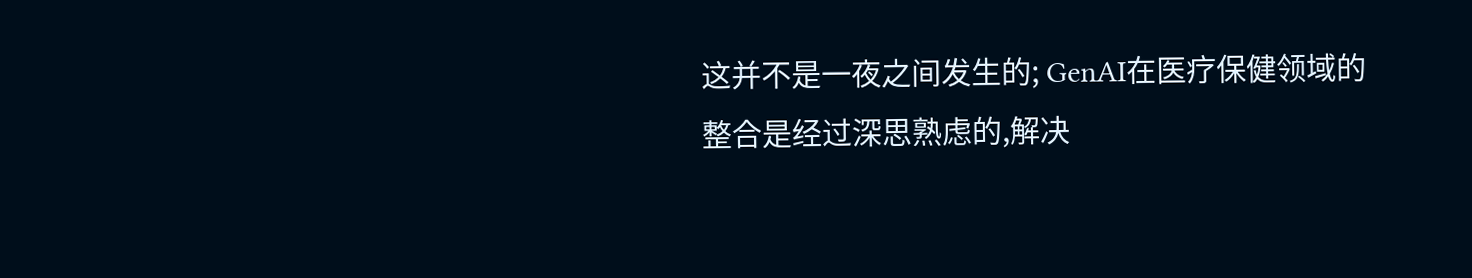这并不是一夜之间发生的; GenAI在医疗保健领域的整合是经过深思熟虑的,解决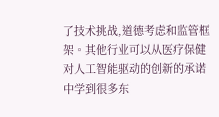了技术挑战,道德考虑和监管框架。其他行业可以从医疗保健对人工智能驱动的创新的承诺中学到很多东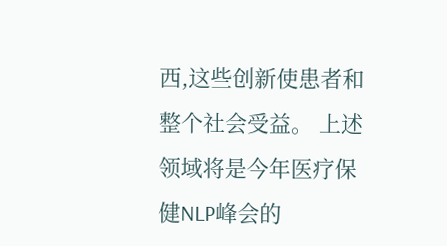西,这些创新使患者和整个社会受益。 上述领域将是今年医疗保健NLP峰会的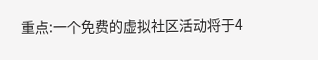重点:一个免费的虚拟社区活动将于4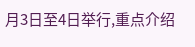月3日至4日举行,重点介绍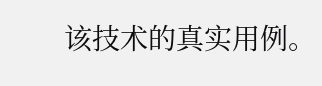该技术的真实用例。